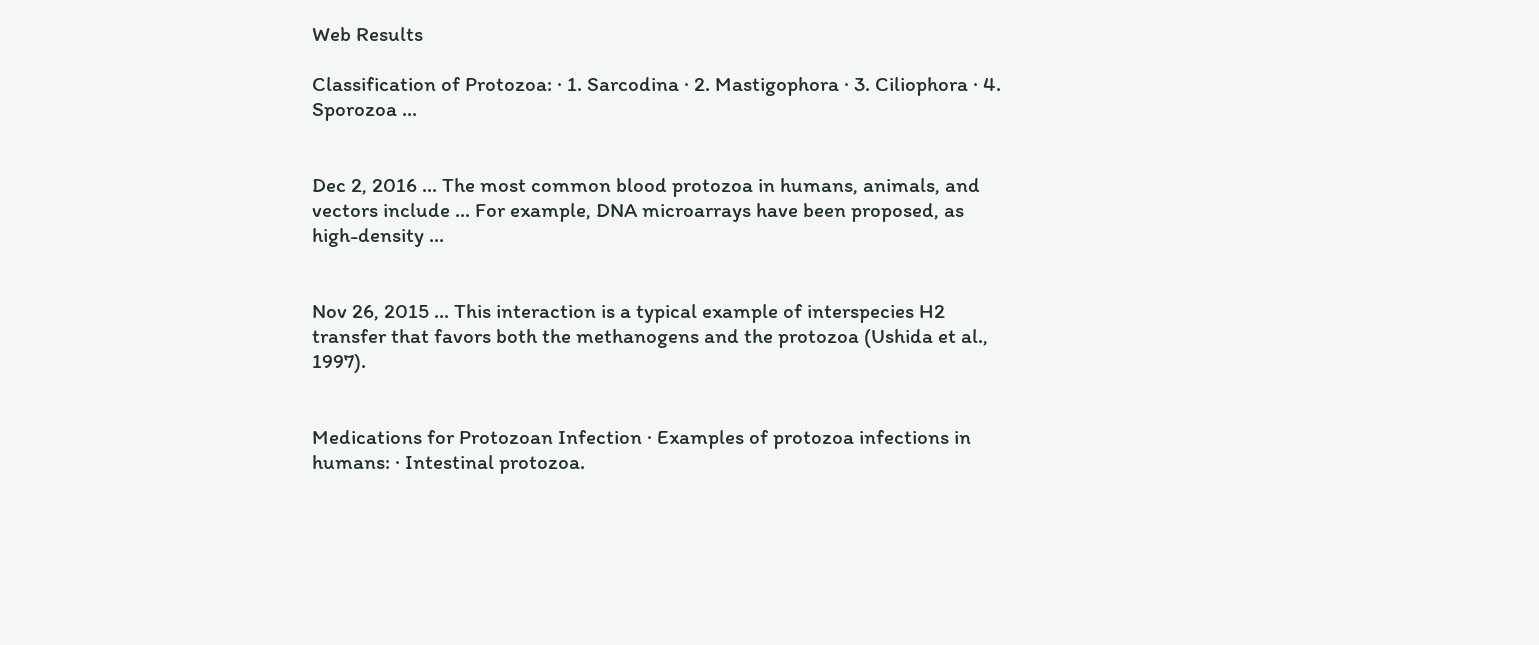Web Results

Classification of Protozoa: · 1. Sarcodina · 2. Mastigophora · 3. Ciliophora · 4. Sporozoa ...


Dec 2, 2016 ... The most common blood protozoa in humans, animals, and vectors include ... For example, DNA microarrays have been proposed, as high-density ...


Nov 26, 2015 ... This interaction is a typical example of interspecies H2 transfer that favors both the methanogens and the protozoa (Ushida et al., 1997).


Medications for Protozoan Infection · Examples of protozoa infections in humans: · Intestinal protozoa.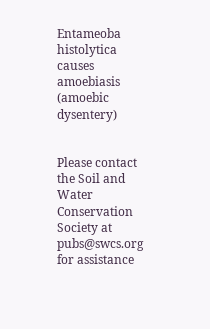Entameoba histolytica causes amoebiasis (amoebic dysentery)


Please contact the Soil and Water Conservation Society at pubs@swcs.org for assistance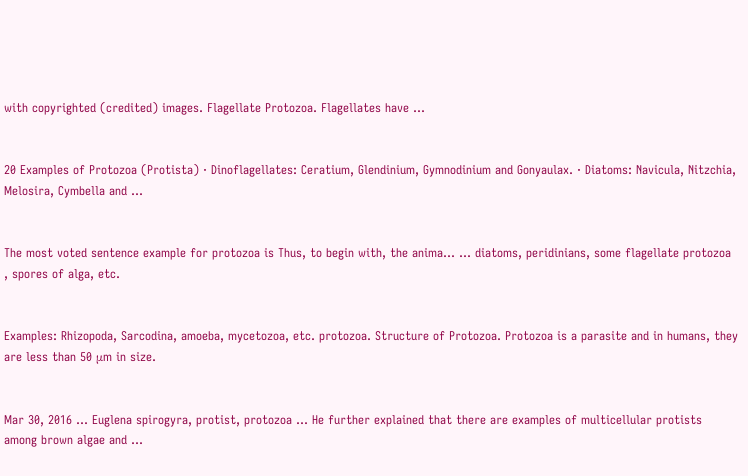with copyrighted (credited) images. Flagellate Protozoa. Flagellates have ...


20 Examples of Protozoa (Protista) · Dinoflagellates: Ceratium, Glendinium, Gymnodinium and Gonyaulax. · Diatoms: Navicula, Nitzchia, Melosira, Cymbella and ...


The most voted sentence example for protozoa is Thus, to begin with, the anima... ... diatoms, peridinians, some flagellate protozoa , spores of alga, etc.


Examples: Rhizopoda, Sarcodina, amoeba, mycetozoa, etc. protozoa. Structure of Protozoa. Protozoa is a parasite and in humans, they are less than 50 μm in size.


Mar 30, 2016 ... Euglena spirogyra, protist, protozoa ... He further explained that there are examples of multicellular protists among brown algae and ...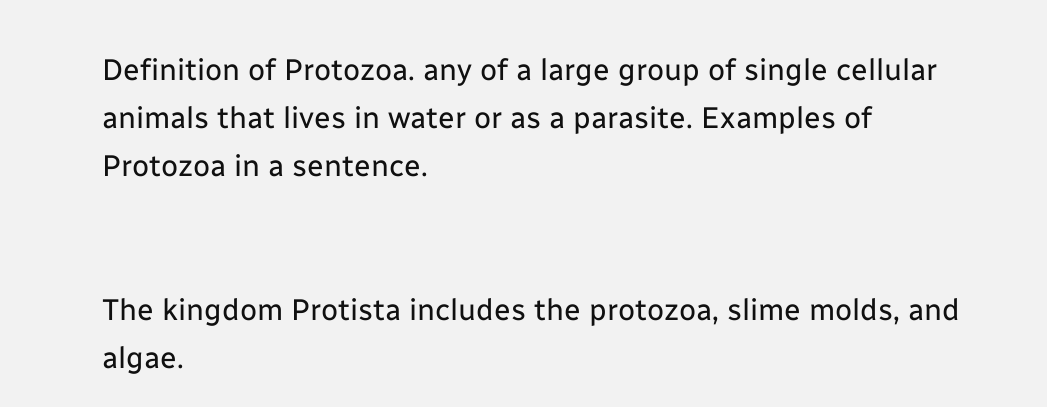Definition of Protozoa. any of a large group of single cellular animals that lives in water or as a parasite. Examples of Protozoa in a sentence.


The kingdom Protista includes the protozoa, slime molds, and algae.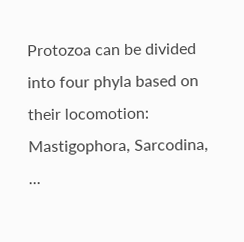Protozoa can be divided into four phyla based on their locomotion: Mastigophora, Sarcodina, ...